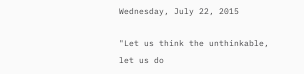Wednesday, July 22, 2015

"Let us think the unthinkable, let us do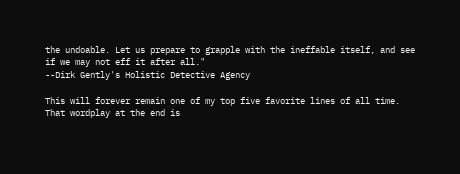the undoable. Let us prepare to grapple with the ineffable itself, and see if we may not eff it after all."
--Dirk Gently's Holistic Detective Agency

This will forever remain one of my top five favorite lines of all time. That wordplay at the end is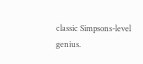classic Simpsons-level genius.